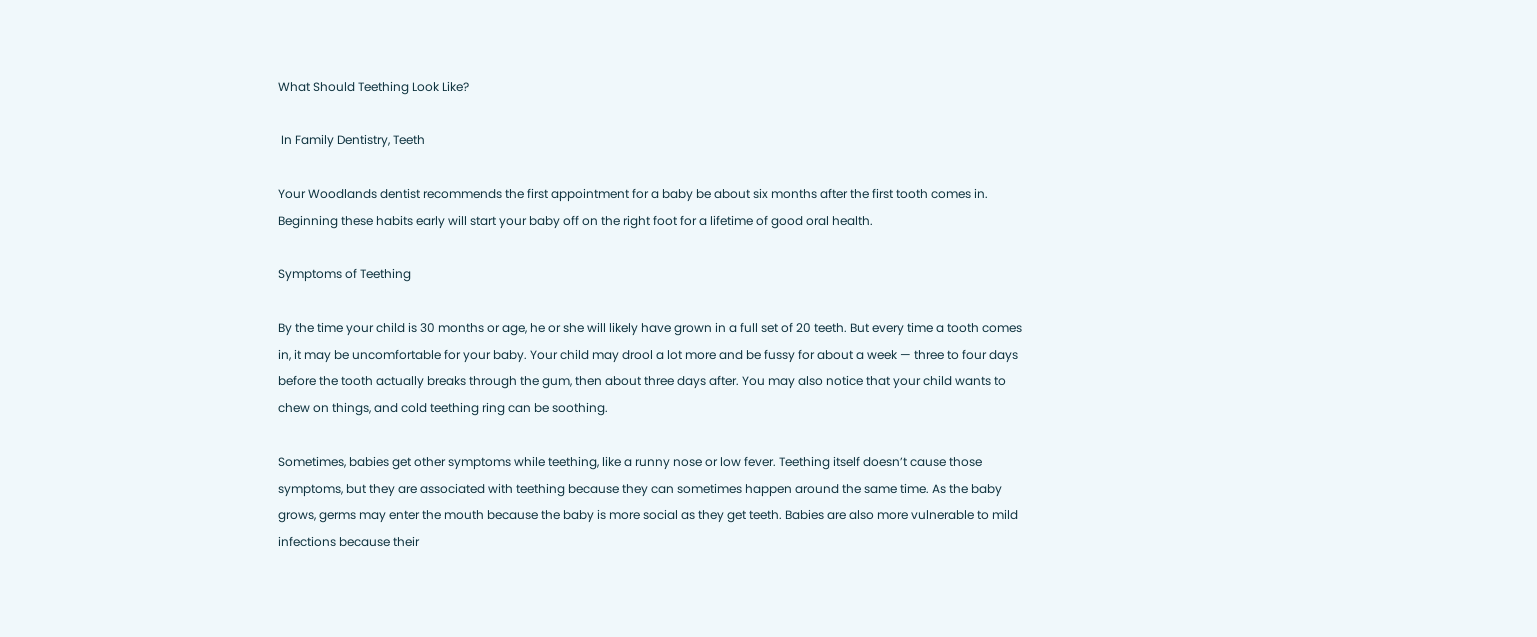What Should Teething Look Like?

 In Family Dentistry, Teeth

Your Woodlands dentist recommends the first appointment for a baby be about six months after the first tooth comes in. Beginning these habits early will start your baby off on the right foot for a lifetime of good oral health.

Symptoms of Teething

By the time your child is 30 months or age, he or she will likely have grown in a full set of 20 teeth. But every time a tooth comes in, it may be uncomfortable for your baby. Your child may drool a lot more and be fussy for about a week — three to four days before the tooth actually breaks through the gum, then about three days after. You may also notice that your child wants to chew on things, and cold teething ring can be soothing.

Sometimes, babies get other symptoms while teething, like a runny nose or low fever. Teething itself doesn’t cause those symptoms, but they are associated with teething because they can sometimes happen around the same time. As the baby grows, germs may enter the mouth because the baby is more social as they get teeth. Babies are also more vulnerable to mild infections because their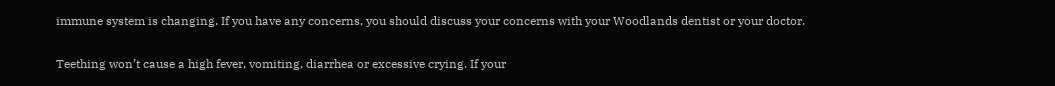immune system is changing. If you have any concerns, you should discuss your concerns with your Woodlands dentist or your doctor.

Teething won’t cause a high fever, vomiting, diarrhea or excessive crying. If your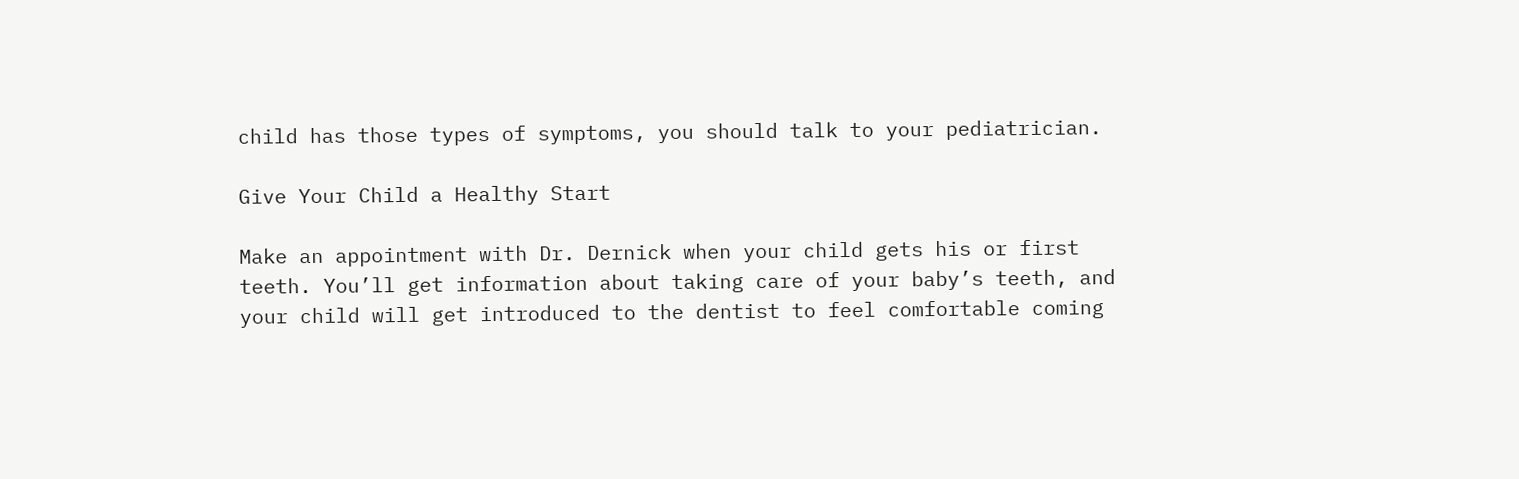child has those types of symptoms, you should talk to your pediatrician.

Give Your Child a Healthy Start

Make an appointment with Dr. Dernick when your child gets his or first teeth. You’ll get information about taking care of your baby’s teeth, and your child will get introduced to the dentist to feel comfortable coming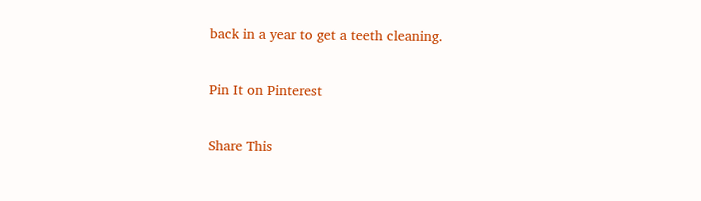back in a year to get a teeth cleaning.

Pin It on Pinterest

Share This